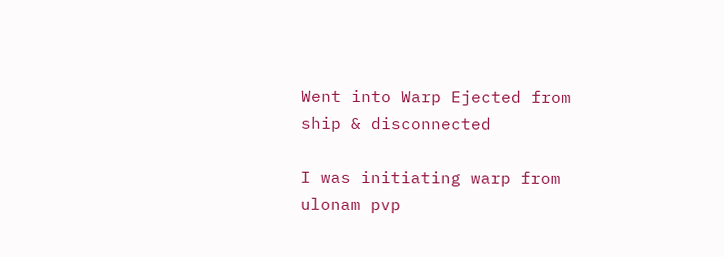Went into Warp Ejected from ship & disconnected

I was initiating warp from ulonam pvp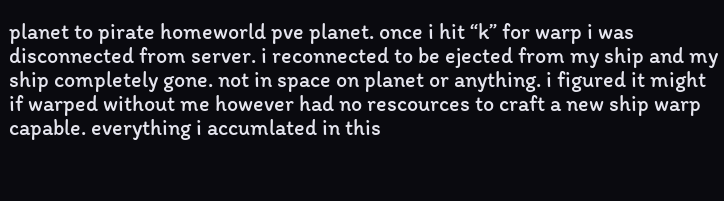planet to pirate homeworld pve planet. once i hit “k” for warp i was disconnected from server. i reconnected to be ejected from my ship and my ship completely gone. not in space on planet or anything. i figured it might if warped without me however had no rescources to craft a new ship warp capable. everything i accumlated in this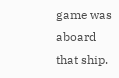game was aboard that ship.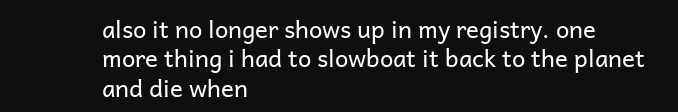also it no longer shows up in my registry. one more thing i had to slowboat it back to the planet and die when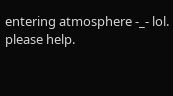entering atmosphere -_- lol. please help.